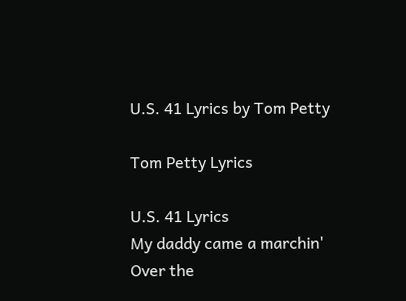U.S. 41 Lyrics by Tom Petty

Tom Petty Lyrics

U.S. 41 Lyrics
My daddy came a marchin'
Over the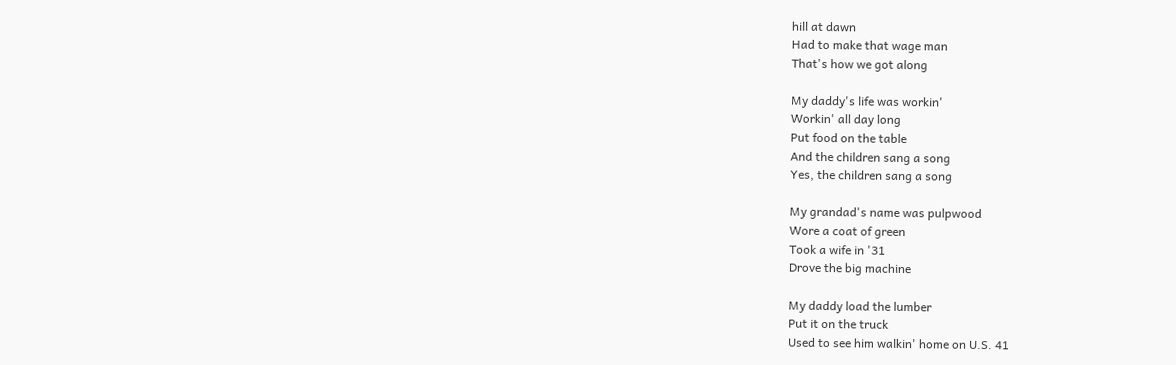hill at dawn
Had to make that wage man
That's how we got along

My daddy's life was workin'
Workin' all day long
Put food on the table
And the children sang a song
Yes, the children sang a song

My grandad's name was pulpwood
Wore a coat of green
Took a wife in '31
Drove the big machine

My daddy load the lumber
Put it on the truck
Used to see him walkin' home on U.S. 41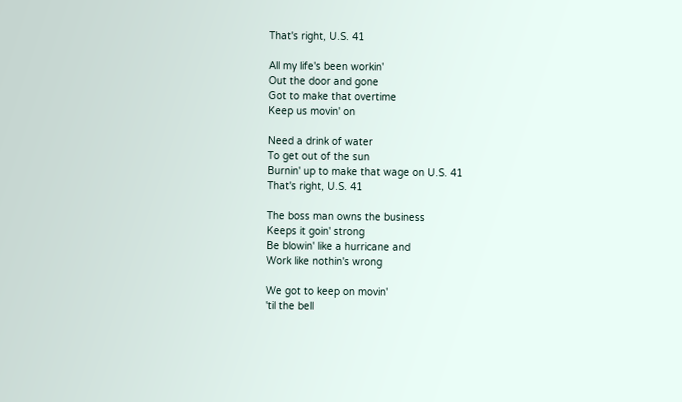That's right, U.S. 41

All my life's been workin'
Out the door and gone
Got to make that overtime
Keep us movin' on

Need a drink of water
To get out of the sun
Burnin' up to make that wage on U.S. 41
That's right, U.S. 41

The boss man owns the business
Keeps it goin' strong
Be blowin' like a hurricane and
Work like nothin's wrong

We got to keep on movin'
'til the bell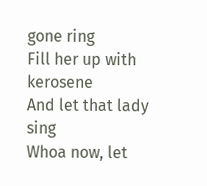gone ring
Fill her up with kerosene
And let that lady sing
Whoa now, let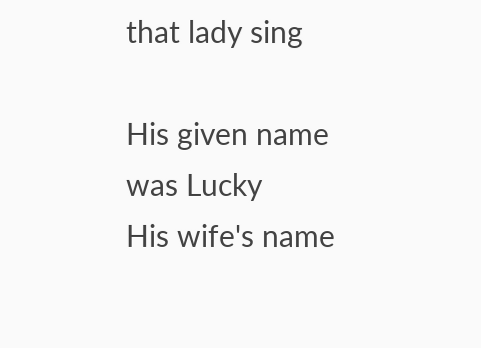that lady sing

His given name was Lucky
His wife's name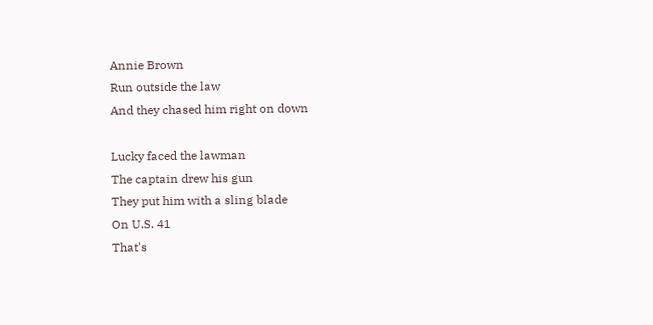Annie Brown
Run outside the law
And they chased him right on down

Lucky faced the lawman
The captain drew his gun
They put him with a sling blade
On U.S. 41
That's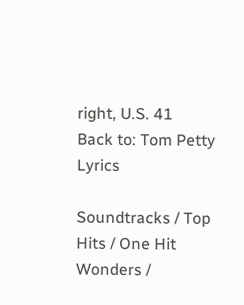right, U.S. 41
Back to: Tom Petty Lyrics

Soundtracks / Top Hits / One Hit Wonders /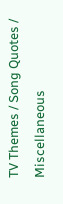TV Themes / Song Quotes / Miscellaneous